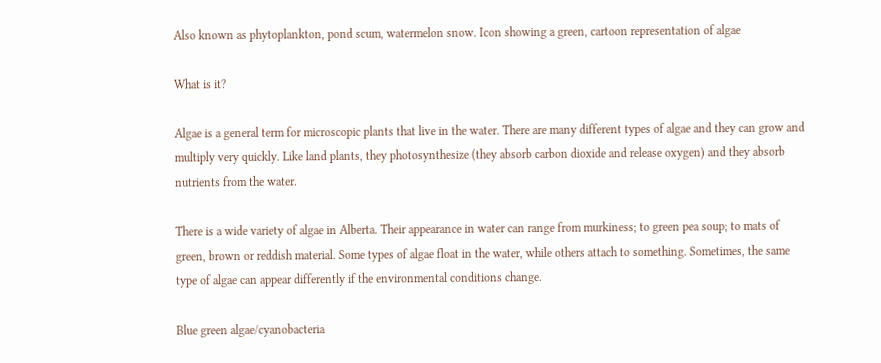Also known as phytoplankton, pond scum, watermelon snow. Icon showing a green, cartoon representation of algae

What is it?

Algae is a general term for microscopic plants that live in the water. There are many different types of algae and they can grow and multiply very quickly. Like land plants, they photosynthesize (they absorb carbon dioxide and release oxygen) and they absorb nutrients from the water.

There is a wide variety of algae in Alberta. Their appearance in water can range from murkiness; to green pea soup; to mats of green, brown or reddish material. Some types of algae float in the water, while others attach to something. Sometimes, the same type of algae can appear differently if the environmental conditions change.

Blue green algae/cyanobacteria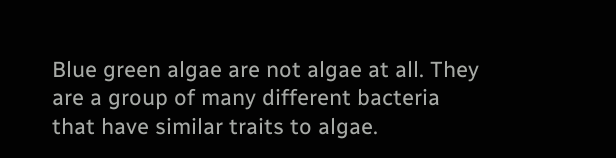Blue green algae are not algae at all. They are a group of many different bacteria that have similar traits to algae.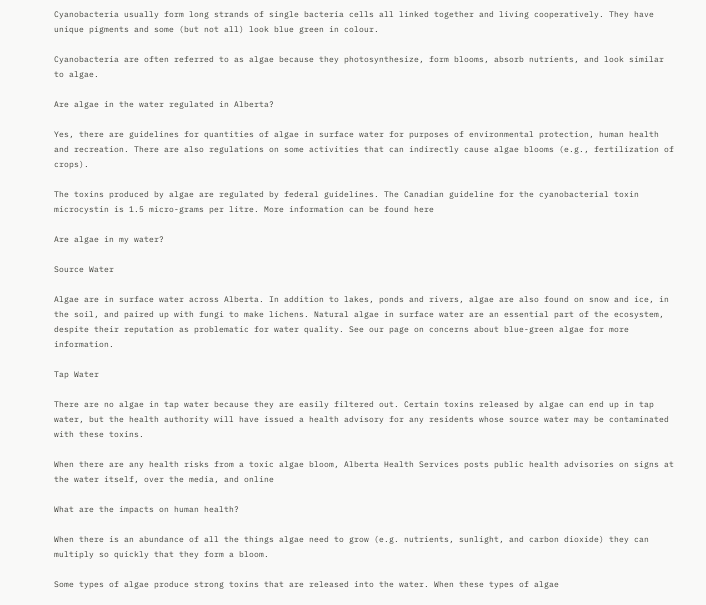Cyanobacteria usually form long strands of single bacteria cells all linked together and living cooperatively. They have unique pigments and some (but not all) look blue green in colour.

Cyanobacteria are often referred to as algae because they photosynthesize, form blooms, absorb nutrients, and look similar to algae.

Are algae in the water regulated in Alberta?

Yes, there are guidelines for quantities of algae in surface water for purposes of environmental protection, human health and recreation. There are also regulations on some activities that can indirectly cause algae blooms (e.g., fertilization of crops).

The toxins produced by algae are regulated by federal guidelines. The Canadian guideline for the cyanobacterial toxin microcystin is 1.5 micro-grams per litre. More information can be found here

Are algae in my water?

Source Water

Algae are in surface water across Alberta. In addition to lakes, ponds and rivers, algae are also found on snow and ice, in the soil, and paired up with fungi to make lichens. Natural algae in surface water are an essential part of the ecosystem, despite their reputation as problematic for water quality. See our page on concerns about blue-green algae for more information.

Tap Water

There are no algae in tap water because they are easily filtered out. Certain toxins released by algae can end up in tap water, but the health authority will have issued a health advisory for any residents whose source water may be contaminated with these toxins.

When there are any health risks from a toxic algae bloom, Alberta Health Services posts public health advisories on signs at the water itself, over the media, and online

What are the impacts on human health?

When there is an abundance of all the things algae need to grow (e.g. nutrients, sunlight, and carbon dioxide) they can multiply so quickly that they form a bloom.

Some types of algae produce strong toxins that are released into the water. When these types of algae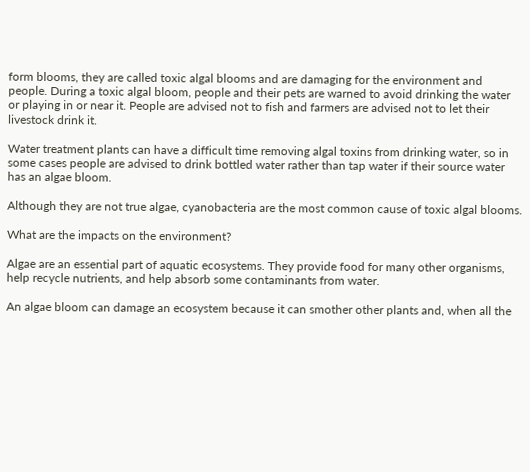form blooms, they are called toxic algal blooms and are damaging for the environment and people. During a toxic algal bloom, people and their pets are warned to avoid drinking the water or playing in or near it. People are advised not to fish and farmers are advised not to let their livestock drink it.

Water treatment plants can have a difficult time removing algal toxins from drinking water, so in some cases people are advised to drink bottled water rather than tap water if their source water has an algae bloom.

Although they are not true algae, cyanobacteria are the most common cause of toxic algal blooms.

What are the impacts on the environment?

Algae are an essential part of aquatic ecosystems. They provide food for many other organisms, help recycle nutrients, and help absorb some contaminants from water.

An algae bloom can damage an ecosystem because it can smother other plants and, when all the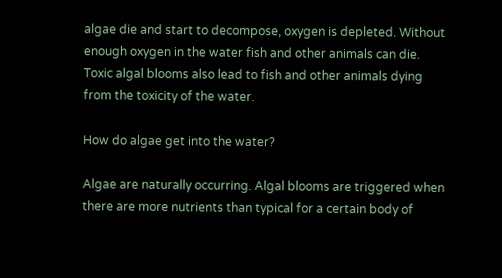algae die and start to decompose, oxygen is depleted. Without enough oxygen in the water fish and other animals can die. Toxic algal blooms also lead to fish and other animals dying from the toxicity of the water.

How do algae get into the water?

Algae are naturally occurring. Algal blooms are triggered when there are more nutrients than typical for a certain body of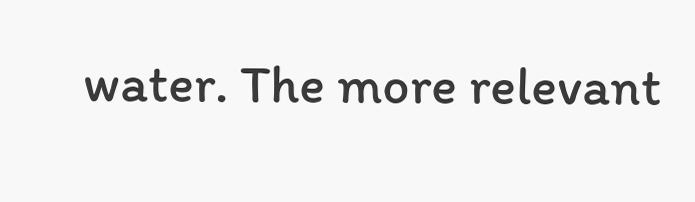water. The more relevant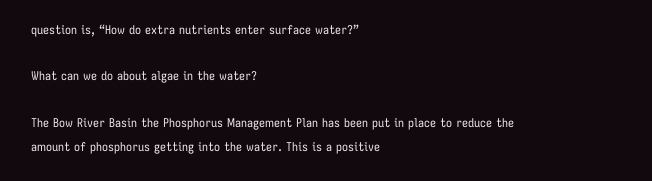question is, “How do extra nutrients enter surface water?”

What can we do about algae in the water?

The Bow River Basin the Phosphorus Management Plan has been put in place to reduce the amount of phosphorus getting into the water. This is a positive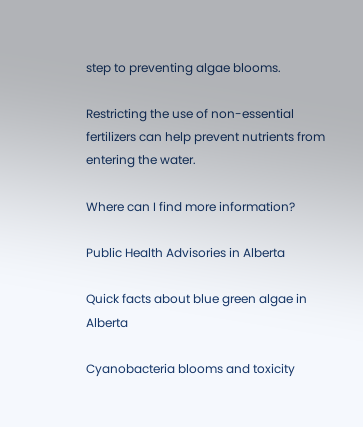step to preventing algae blooms.

Restricting the use of non-essential fertilizers can help prevent nutrients from entering the water.

Where can I find more information?

Public Health Advisories in Alberta

Quick facts about blue green algae in Alberta

Cyanobacteria blooms and toxicity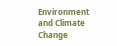Environment and Climate Change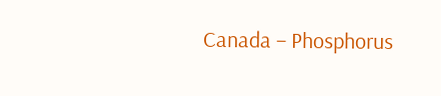Canada – Phosphorus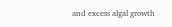and excess algal growth